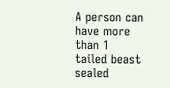A person can have more than 1 tailed beast sealed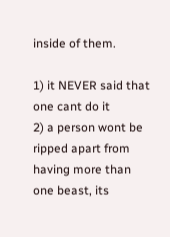inside of them.

1) it NEVER said that one cant do it
2) a person wont be ripped apart from having more than one beast, its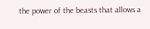the power of the beasts that allows a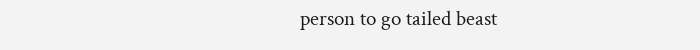person to go tailed beast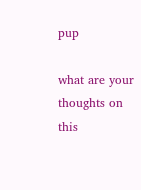pup

what are your thoughts on this